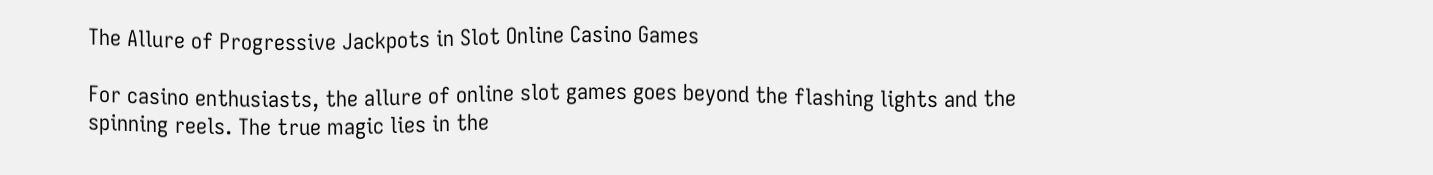The Allure of Progressive Jackpots in Slot Online Casino Games

For casino enthusiasts, the allure of online slot games goes beyond the flashing lights and the spinning reels. The true magic lies in the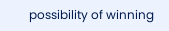possibility of winning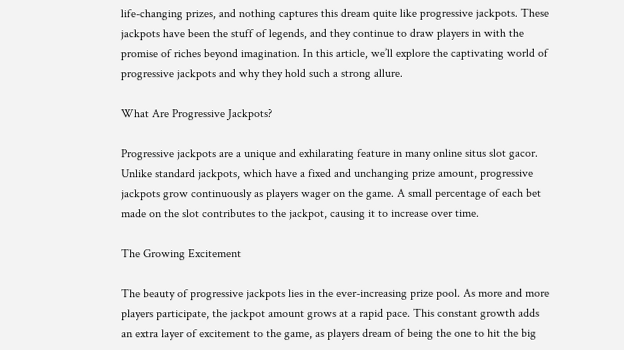life-changing prizes, and nothing captures this dream quite like progressive jackpots. These jackpots have been the stuff of legends, and they continue to draw players in with the promise of riches beyond imagination. In this article, we’ll explore the captivating world of progressive jackpots and why they hold such a strong allure.

What Are Progressive Jackpots?

Progressive jackpots are a unique and exhilarating feature in many online situs slot gacor. Unlike standard jackpots, which have a fixed and unchanging prize amount, progressive jackpots grow continuously as players wager on the game. A small percentage of each bet made on the slot contributes to the jackpot, causing it to increase over time.

The Growing Excitement

The beauty of progressive jackpots lies in the ever-increasing prize pool. As more and more players participate, the jackpot amount grows at a rapid pace. This constant growth adds an extra layer of excitement to the game, as players dream of being the one to hit the big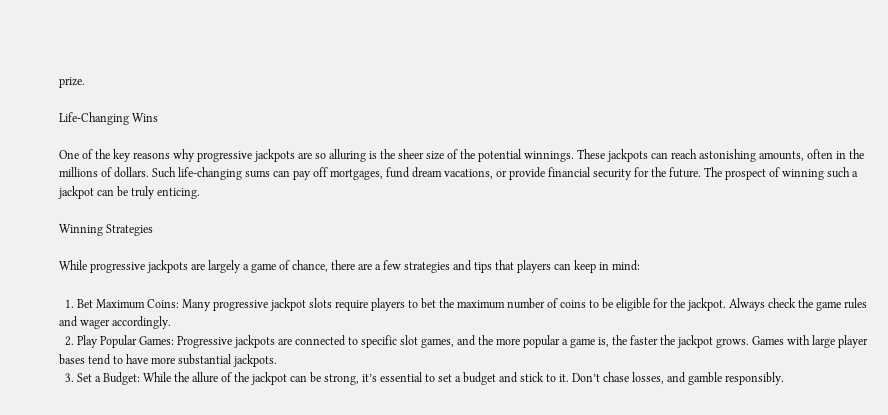prize.

Life-Changing Wins

One of the key reasons why progressive jackpots are so alluring is the sheer size of the potential winnings. These jackpots can reach astonishing amounts, often in the millions of dollars. Such life-changing sums can pay off mortgages, fund dream vacations, or provide financial security for the future. The prospect of winning such a jackpot can be truly enticing.

Winning Strategies

While progressive jackpots are largely a game of chance, there are a few strategies and tips that players can keep in mind:

  1. Bet Maximum Coins: Many progressive jackpot slots require players to bet the maximum number of coins to be eligible for the jackpot. Always check the game rules and wager accordingly.
  2. Play Popular Games: Progressive jackpots are connected to specific slot games, and the more popular a game is, the faster the jackpot grows. Games with large player bases tend to have more substantial jackpots.
  3. Set a Budget: While the allure of the jackpot can be strong, it’s essential to set a budget and stick to it. Don’t chase losses, and gamble responsibly.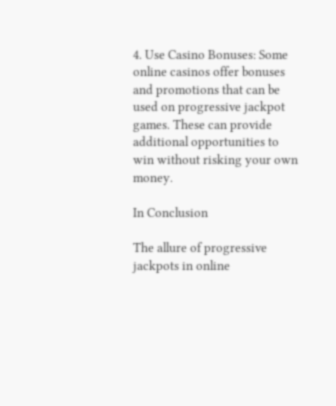4. Use Casino Bonuses: Some online casinos offer bonuses and promotions that can be used on progressive jackpot games. These can provide additional opportunities to win without risking your own money.

In Conclusion

The allure of progressive jackpots in online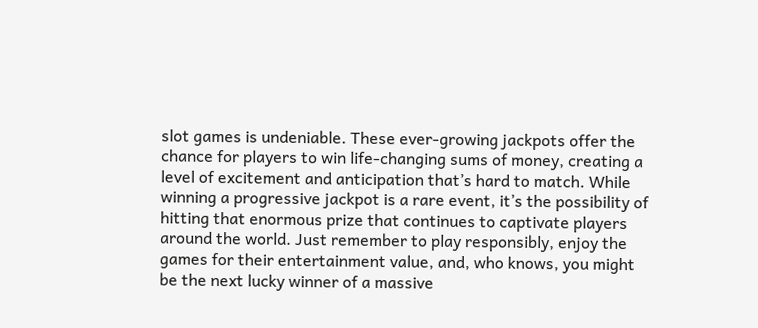slot games is undeniable. These ever-growing jackpots offer the chance for players to win life-changing sums of money, creating a level of excitement and anticipation that’s hard to match. While winning a progressive jackpot is a rare event, it’s the possibility of hitting that enormous prize that continues to captivate players around the world. Just remember to play responsibly, enjoy the games for their entertainment value, and, who knows, you might be the next lucky winner of a massive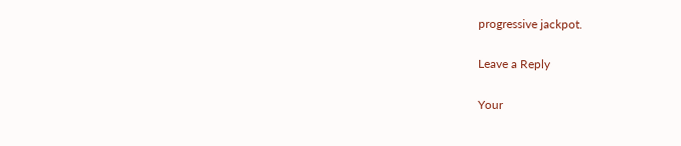progressive jackpot.

Leave a Reply

Your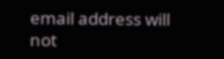email address will not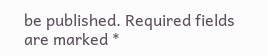be published. Required fields are marked *